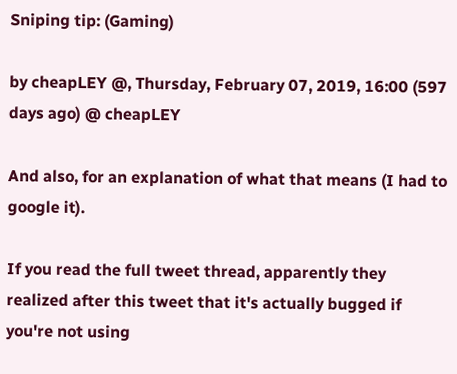Sniping tip: (Gaming)

by cheapLEY @, Thursday, February 07, 2019, 16:00 (597 days ago) @ cheapLEY

And also, for an explanation of what that means (I had to google it).

If you read the full tweet thread, apparently they realized after this tweet that it's actually bugged if you're not using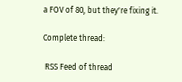a FOV of 80, but they're fixing it.

Complete thread:

 RSS Feed of thread